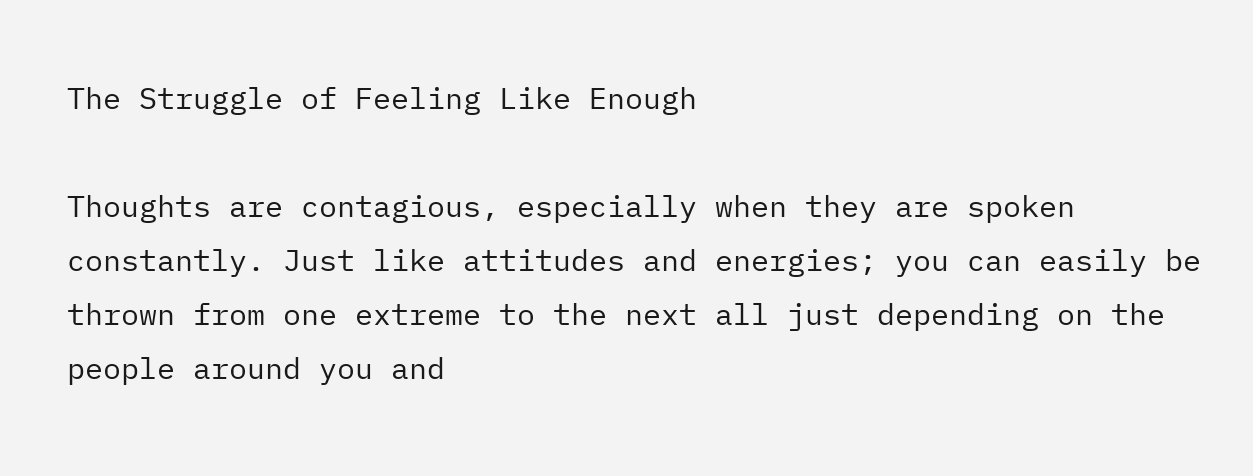The Struggle of Feeling Like Enough

Thoughts are contagious, especially when they are spoken constantly. Just like attitudes and energies; you can easily be thrown from one extreme to the next all just depending on the people around you and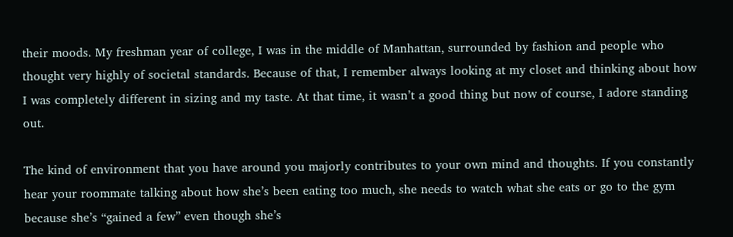their moods. My freshman year of college, I was in the middle of Manhattan, surrounded by fashion and people who thought very highly of societal standards. Because of that, I remember always looking at my closet and thinking about how I was completely different in sizing and my taste. At that time, it wasn’t a good thing but now of course, I adore standing out.

The kind of environment that you have around you majorly contributes to your own mind and thoughts. If you constantly hear your roommate talking about how she’s been eating too much, she needs to watch what she eats or go to the gym because she’s “gained a few” even though she’s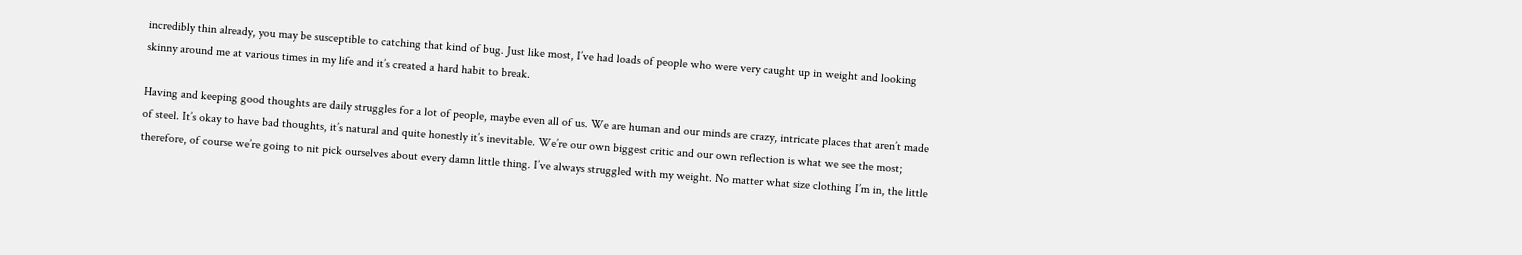incredibly thin already, you may be susceptible to catching that kind of bug. Just like most, I’ve had loads of people who were very caught up in weight and looking skinny around me at various times in my life and it’s created a hard habit to break.

Having and keeping good thoughts are daily struggles for a lot of people, maybe even all of us. We are human and our minds are crazy, intricate places that aren’t made of steel. It’s okay to have bad thoughts, it’s natural and quite honestly it’s inevitable. We’re our own biggest critic and our own reflection is what we see the most; therefore, of course we’re going to nit pick ourselves about every damn little thing. I’ve always struggled with my weight. No matter what size clothing I’m in, the little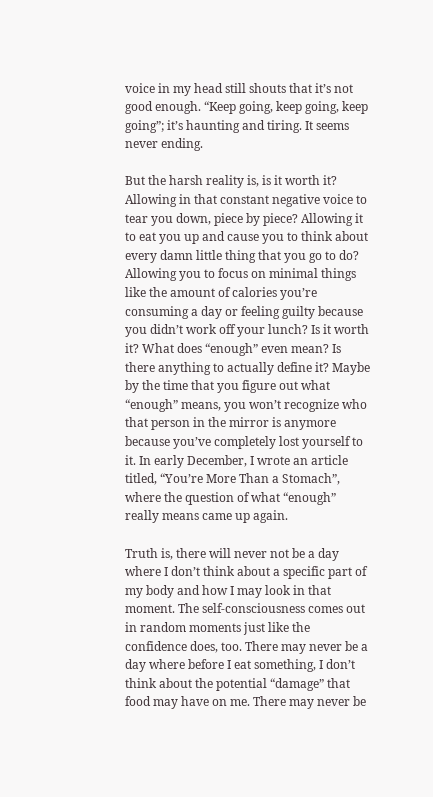voice in my head still shouts that it’s not good enough. “Keep going, keep going, keep going”; it’s haunting and tiring. It seems never ending.

But the harsh reality is, is it worth it? Allowing in that constant negative voice to tear you down, piece by piece? Allowing it to eat you up and cause you to think about every damn little thing that you go to do? Allowing you to focus on minimal things like the amount of calories you’re consuming a day or feeling guilty because you didn’t work off your lunch? Is it worth it? What does “enough” even mean? Is there anything to actually define it? Maybe by the time that you figure out what “enough” means, you won’t recognize who that person in the mirror is anymore because you’ve completely lost yourself to it. In early December, I wrote an article titled, “You’re More Than a Stomach”, where the question of what “enough” really means came up again.

Truth is, there will never not be a day where I don’t think about a specific part of my body and how I may look in that moment. The self-consciousness comes out in random moments just like the confidence does, too. There may never be a day where before I eat something, I don’t think about the potential “damage” that food may have on me. There may never be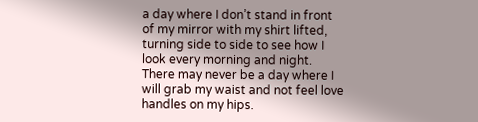a day where I don’t stand in front of my mirror with my shirt lifted, turning side to side to see how I look every morning and night. There may never be a day where I will grab my waist and not feel love handles on my hips.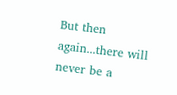But then again...there will never be a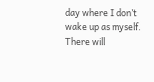day where I don’t wake up as myself. There will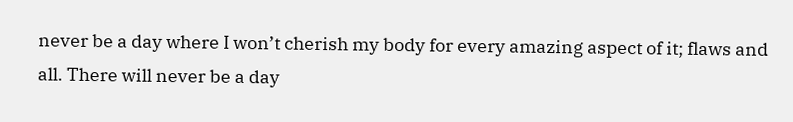never be a day where I won’t cherish my body for every amazing aspect of it; flaws and all. There will never be a day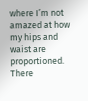where I’m not amazed at how my hips and waist are proportioned. There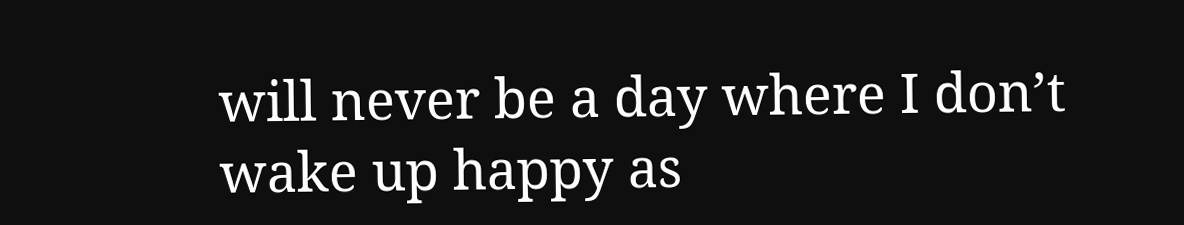will never be a day where I don’t wake up happy as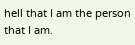hell that I am the person that I am.